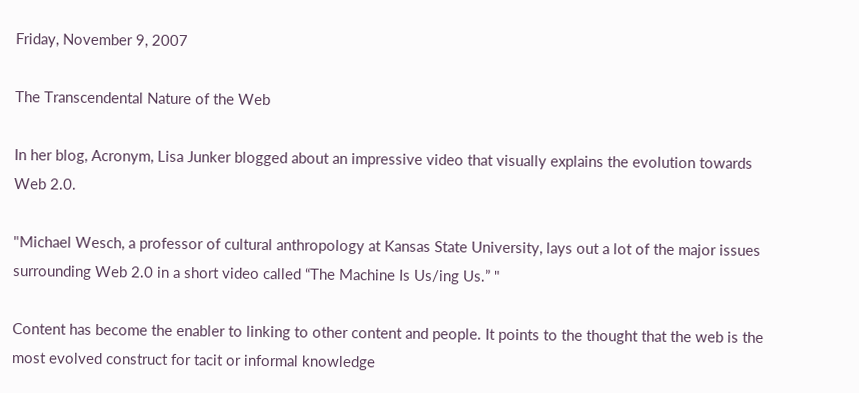Friday, November 9, 2007

The Transcendental Nature of the Web

In her blog, Acronym, Lisa Junker blogged about an impressive video that visually explains the evolution towards Web 2.0.

"Michael Wesch, a professor of cultural anthropology at Kansas State University, lays out a lot of the major issues surrounding Web 2.0 in a short video called “The Machine Is Us/ing Us.” "

Content has become the enabler to linking to other content and people. It points to the thought that the web is the most evolved construct for tacit or informal knowledge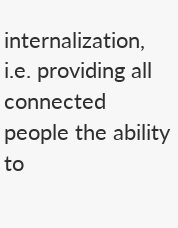internalization, i.e. providing all connected people the ability to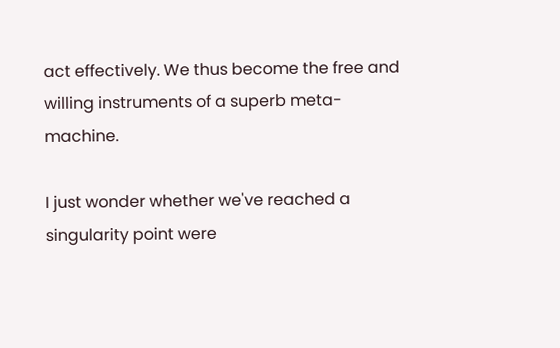act effectively. We thus become the free and willing instruments of a superb meta-machine.

I just wonder whether we've reached a singularity point were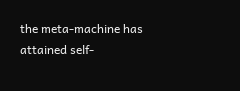the meta-machine has attained self-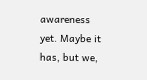awareness yet. Maybe it has, but we,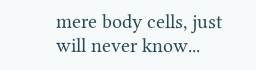mere body cells, just will never know...